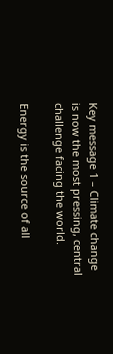Key message 1 – Climate change is now the most pressing, central challenge facing the world.

Energy is the source of all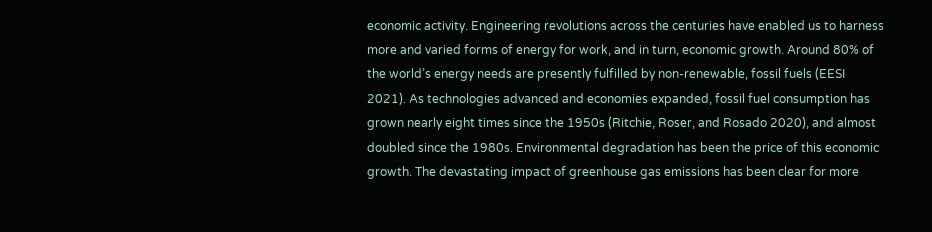economic activity. Engineering revolutions across the centuries have enabled us to harness more and varied forms of energy for work, and in turn, economic growth. Around 80% of the world’s energy needs are presently fulfilled by non-renewable, fossil fuels (EESI 2021). As technologies advanced and economies expanded, fossil fuel consumption has grown nearly eight times since the 1950s (Ritchie, Roser, and Rosado 2020), and almost doubled since the 1980s. Environmental degradation has been the price of this economic growth. The devastating impact of greenhouse gas emissions has been clear for more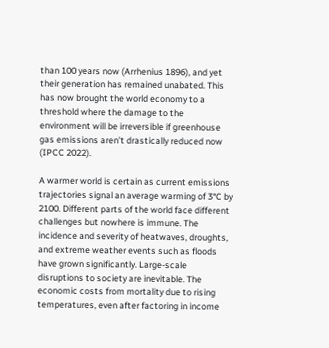than 100 years now (Arrhenius 1896), and yet their generation has remained unabated. This has now brought the world economy to a threshold where the damage to the environment will be irreversible if greenhouse gas emissions aren’t drastically reduced now (IPCC 2022).

A warmer world is certain as current emissions trajectories signal an average warming of 3°C by 2100. Different parts of the world face different challenges but nowhere is immune. The incidence and severity of heatwaves, droughts, and extreme weather events such as floods have grown significantly. Large-scale disruptions to society are inevitable. The economic costs from mortality due to rising temperatures, even after factoring in income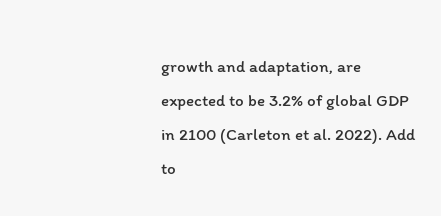growth and adaptation, are expected to be 3.2% of global GDP in 2100 (Carleton et al. 2022). Add to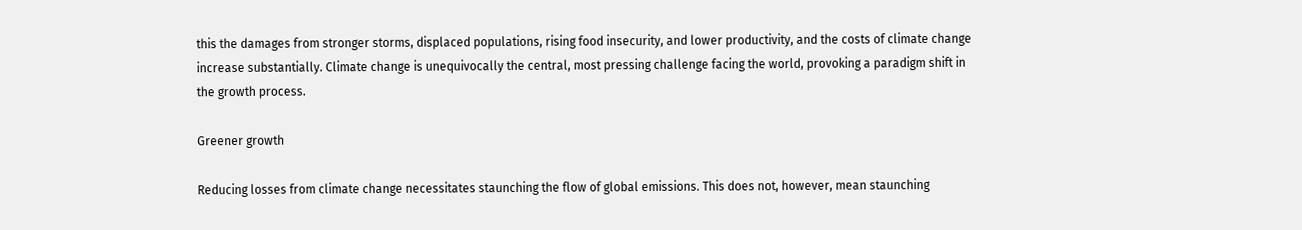this the damages from stronger storms, displaced populations, rising food insecurity, and lower productivity, and the costs of climate change increase substantially. Climate change is unequivocally the central, most pressing challenge facing the world, provoking a paradigm shift in the growth process.

Greener growth

Reducing losses from climate change necessitates staunching the flow of global emissions. This does not, however, mean staunching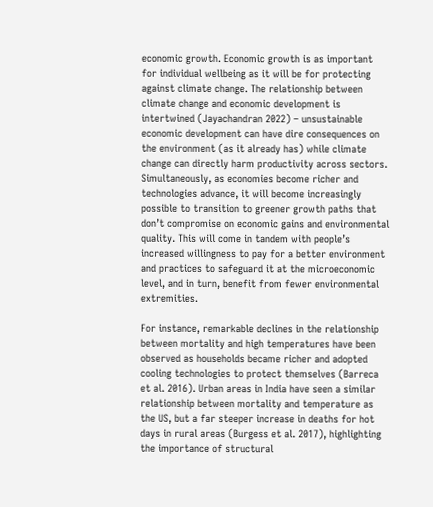economic growth. Economic growth is as important for individual wellbeing as it will be for protecting against climate change. The relationship between climate change and economic development is intertwined (Jayachandran 2022) – unsustainable economic development can have dire consequences on the environment (as it already has) while climate change can directly harm productivity across sectors. Simultaneously, as economies become richer and technologies advance, it will become increasingly possible to transition to greener growth paths that don’t compromise on economic gains and environmental quality. This will come in tandem with people’s increased willingness to pay for a better environment and practices to safeguard it at the microeconomic level, and in turn, benefit from fewer environmental extremities.

For instance, remarkable declines in the relationship between mortality and high temperatures have been observed as households became richer and adopted cooling technologies to protect themselves (Barreca et al. 2016). Urban areas in India have seen a similar relationship between mortality and temperature as the US, but a far steeper increase in deaths for hot days in rural areas (Burgess et al. 2017), highlighting the importance of structural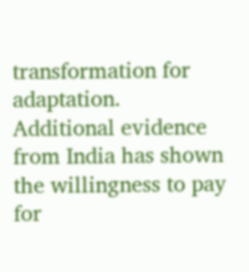transformation for adaptation. Additional evidence from India has shown the willingness to pay for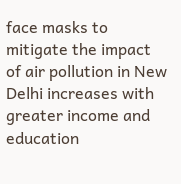face masks to mitigate the impact of air pollution in New Delhi increases with greater income and education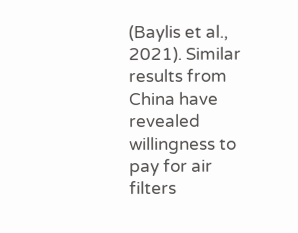(Baylis et al., 2021). Similar results from China have revealed willingness to pay for air filters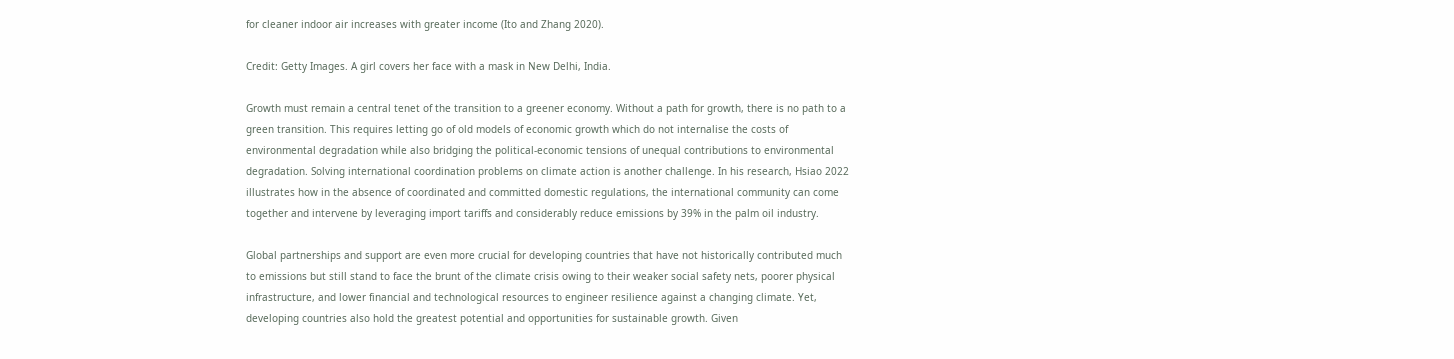for cleaner indoor air increases with greater income (Ito and Zhang 2020).

Credit: Getty Images. A girl covers her face with a mask in New Delhi, India.

Growth must remain a central tenet of the transition to a greener economy. Without a path for growth, there is no path to a green transition. This requires letting go of old models of economic growth which do not internalise the costs of environmental degradation while also bridging the political-economic tensions of unequal contributions to environmental degradation. Solving international coordination problems on climate action is another challenge. In his research, Hsiao 2022 illustrates how in the absence of coordinated and committed domestic regulations, the international community can come together and intervene by leveraging import tariffs and considerably reduce emissions by 39% in the palm oil industry.

Global partnerships and support are even more crucial for developing countries that have not historically contributed much to emissions but still stand to face the brunt of the climate crisis owing to their weaker social safety nets, poorer physical infrastructure, and lower financial and technological resources to engineer resilience against a changing climate. Yet, developing countries also hold the greatest potential and opportunities for sustainable growth. Given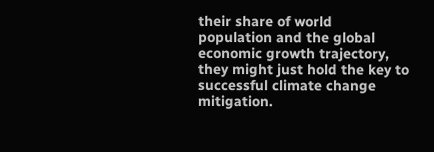their share of world population and the global economic growth trajectory, they might just hold the key to successful climate change mitigation.